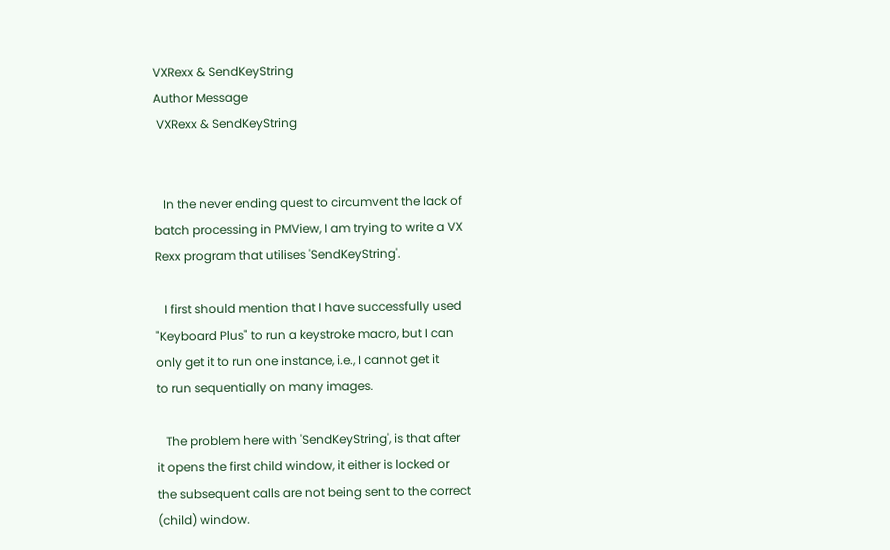VXRexx & SendKeyString
Author Message
 VXRexx & SendKeyString


   In the never ending quest to circumvent the lack of
batch processing in PMView, I am trying to write a VX
Rexx program that utilises 'SendKeyString'.

   I first should mention that I have successfully used
"Keyboard Plus" to run a keystroke macro, but I can
only get it to run one instance, i.e., I cannot get it
to run sequentially on many images.

   The problem here with 'SendKeyString', is that after
it opens the first child window, it either is locked or
the subsequent calls are not being sent to the correct
(child) window.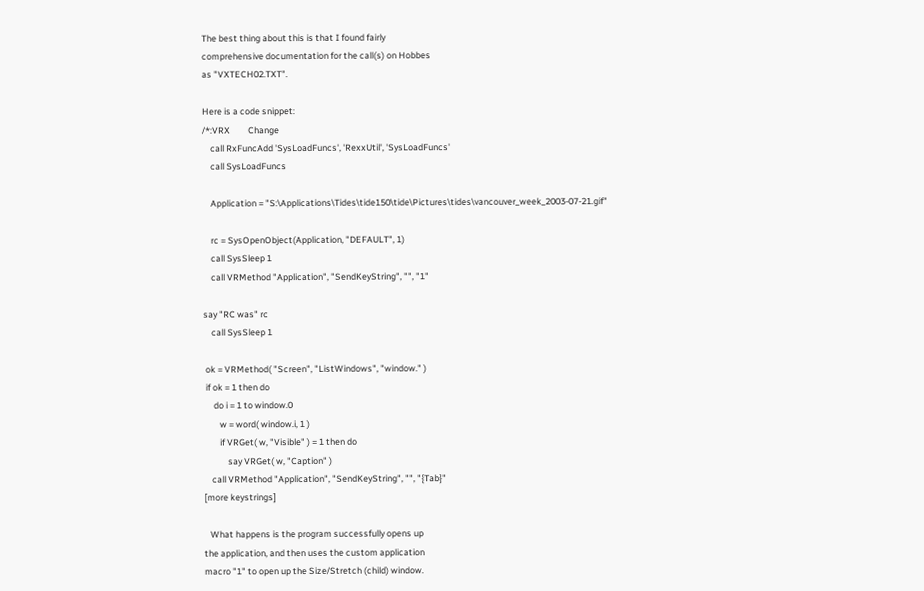The best thing about this is that I found fairly
comprehensive documentation for the call(s) on Hobbes
as "VXTECH02.TXT".

Here is a code snippet:
/*:VRX         Change
    call RxFuncAdd 'SysLoadFuncs', 'RexxUtil', 'SysLoadFuncs'
    call SysLoadFuncs

    Application = "S:\Applications\Tides\tide150\tide\Pictures\tides\vancouver_week_2003-07-21.gif"

    rc = SysOpenObject(Application, "DEFAULT", 1)
    call SysSleep 1
    call VRMethod "Application", "SendKeyString", "", "1"

say "RC was" rc
    call SysSleep 1

 ok = VRMethod( "Screen", "ListWindows", "window." )
 if ok = 1 then do
     do i = 1 to window.0
        w = word( window.i, 1 )
        if VRGet( w, "Visible" ) = 1 then do
            say VRGet( w, "Caption" )
    call VRMethod "Application", "SendKeyString", "", "{Tab}"
[more keystrings]

   What happens is the program successfully opens up
the application, and then uses the custom application
macro "1" to open up the Size/Stretch (child) window.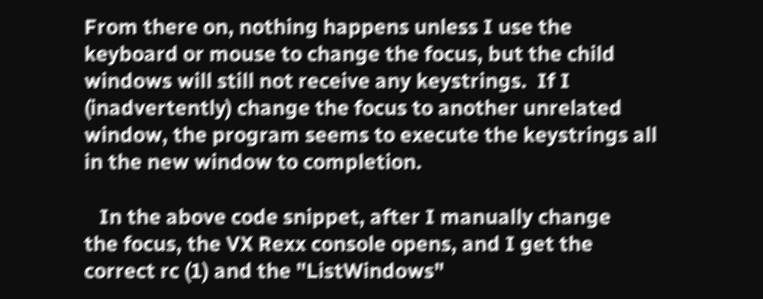From there on, nothing happens unless I use the
keyboard or mouse to change the focus, but the child
windows will still not receive any keystrings.  If I
(inadvertently) change the focus to another unrelated
window, the program seems to execute the keystrings all
in the new window to completion.

   In the above code snippet, after I manually change
the focus, the VX Rexx console opens, and I get the
correct rc (1) and the "ListWindows"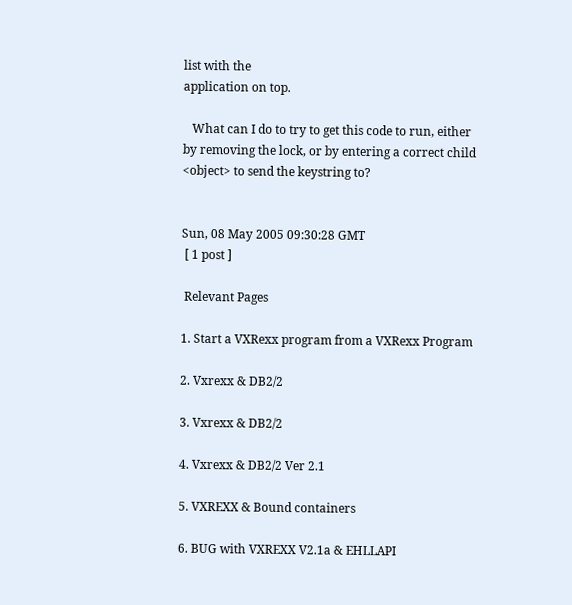list with the
application on top.

   What can I do to try to get this code to run, either
by removing the lock, or by entering a correct child
<object> to send the keystring to?


Sun, 08 May 2005 09:30:28 GMT
 [ 1 post ]

 Relevant Pages

1. Start a VXRexx program from a VXRexx Program

2. Vxrexx & DB2/2

3. Vxrexx & DB2/2

4. Vxrexx & DB2/2 Ver 2.1

5. VXREXX & Bound containers

6. BUG with VXREXX V2.1a & EHLLAPI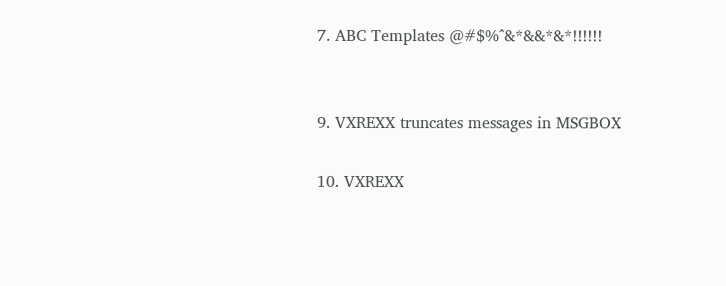7. ABC Templates @#$%^&*&&*&*!!!!!!


9. VXREXX truncates messages in MSGBOX

10. VXREXX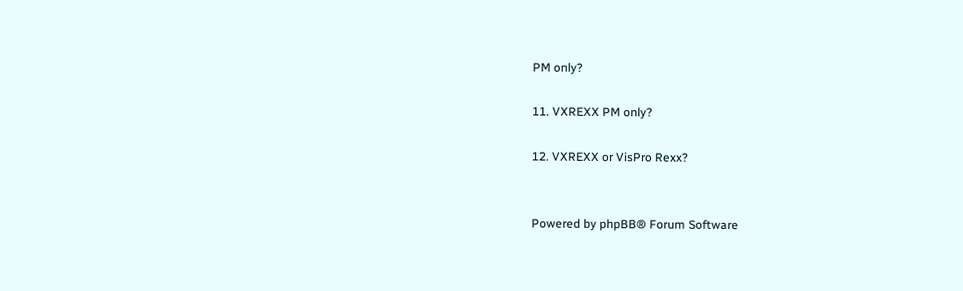PM only?

11. VXREXX PM only?

12. VXREXX or VisPro Rexx?


Powered by phpBB® Forum Software